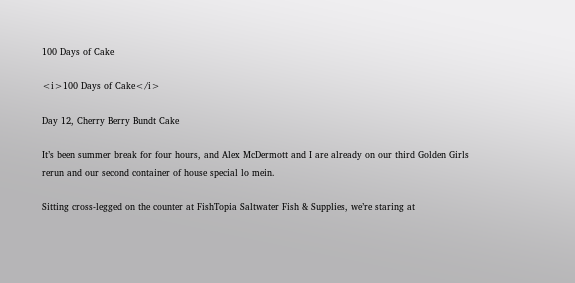100 Days of Cake

<i>100 Days of Cake</i>

Day 12, Cherry Berry Bundt Cake

It’s been summer break for four hours, and Alex McDermott and I are already on our third Golden Girls rerun and our second container of house special lo mein.

Sitting cross-legged on the counter at FishTopia Saltwater Fish & Supplies, we’re staring at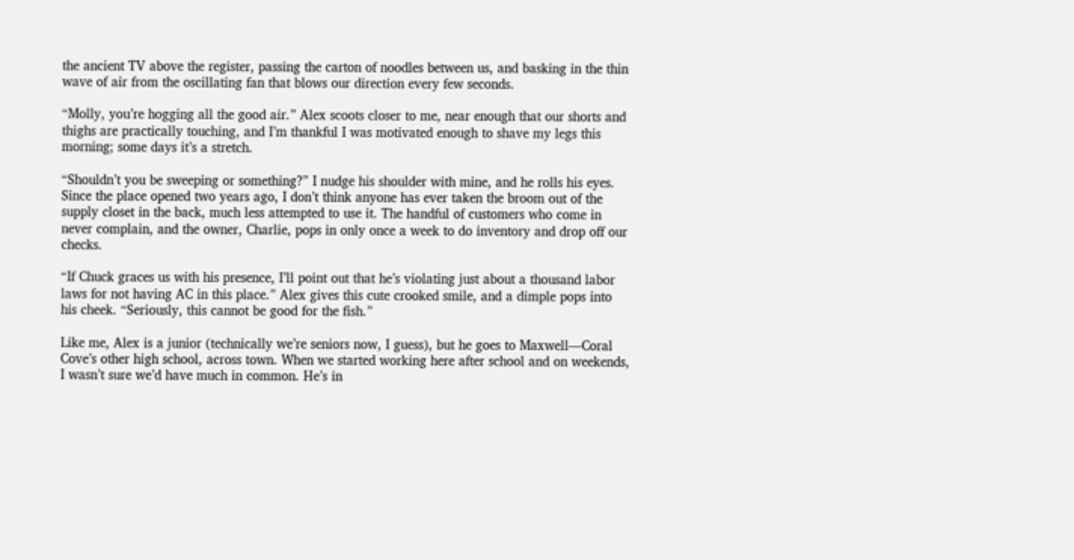the ancient TV above the register, passing the carton of noodles between us, and basking in the thin wave of air from the oscillating fan that blows our direction every few seconds.

“Molly, you’re hogging all the good air.” Alex scoots closer to me, near enough that our shorts and thighs are practically touching, and I’m thankful I was motivated enough to shave my legs this morning; some days it’s a stretch.

“Shouldn’t you be sweeping or something?” I nudge his shoulder with mine, and he rolls his eyes. Since the place opened two years ago, I don’t think anyone has ever taken the broom out of the supply closet in the back, much less attempted to use it. The handful of customers who come in never complain, and the owner, Charlie, pops in only once a week to do inventory and drop off our checks.

“If Chuck graces us with his presence, I’ll point out that he’s violating just about a thousand labor laws for not having AC in this place.” Alex gives this cute crooked smile, and a dimple pops into his cheek. “Seriously, this cannot be good for the fish.”

Like me, Alex is a junior (technically we’re seniors now, I guess), but he goes to Maxwell—Coral Cove’s other high school, across town. When we started working here after school and on weekends, I wasn’t sure we’d have much in common. He’s in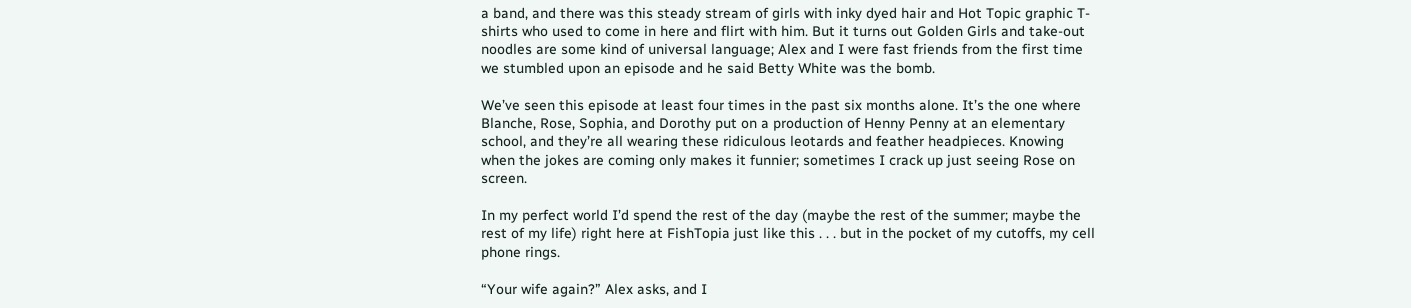a band, and there was this steady stream of girls with inky dyed hair and Hot Topic graphic T-shirts who used to come in here and flirt with him. But it turns out Golden Girls and take-out noodles are some kind of universal language; Alex and I were fast friends from the first time we stumbled upon an episode and he said Betty White was the bomb.

We’ve seen this episode at least four times in the past six months alone. It’s the one where Blanche, Rose, Sophia, and Dorothy put on a production of Henny Penny at an elementary school, and they’re all wearing these ridiculous leotards and feather headpieces. Knowing when the jokes are coming only makes it funnier; sometimes I crack up just seeing Rose on screen.

In my perfect world I’d spend the rest of the day (maybe the rest of the summer; maybe the rest of my life) right here at FishTopia just like this . . . but in the pocket of my cutoffs, my cell phone rings.

“Your wife again?” Alex asks, and I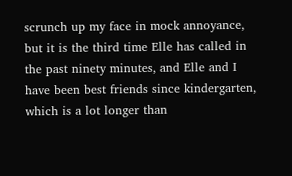scrunch up my face in mock annoyance, but it is the third time Elle has called in the past ninety minutes, and Elle and I have been best friends since kindergarten, which is a lot longer than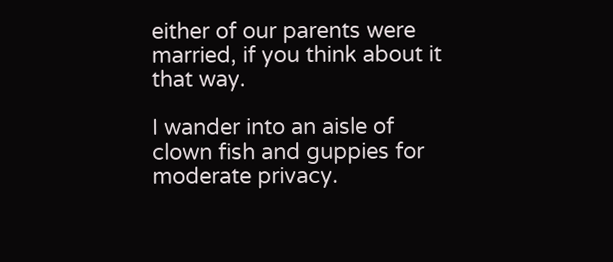either of our parents were married, if you think about it that way.

I wander into an aisle of clown fish and guppies for moderate privacy.